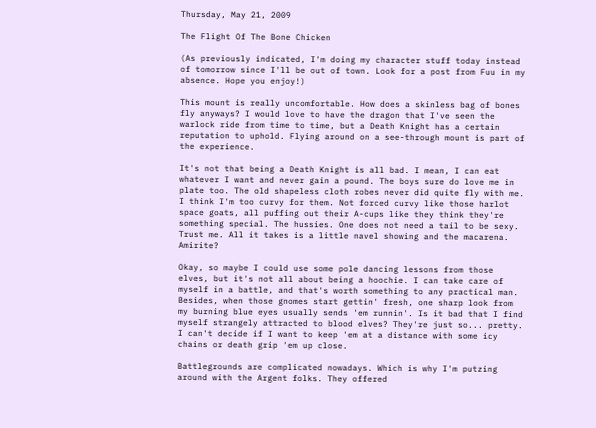Thursday, May 21, 2009

The Flight Of The Bone Chicken

(As previously indicated, I'm doing my character stuff today instead of tomorrow since I'll be out of town. Look for a post from Fuu in my absence. Hope you enjoy!)

This mount is really uncomfortable. How does a skinless bag of bones fly anyways? I would love to have the dragon that I've seen the warlock ride from time to time, but a Death Knight has a certain reputation to uphold. Flying around on a see-through mount is part of the experience.

It's not that being a Death Knight is all bad. I mean, I can eat whatever I want and never gain a pound. The boys sure do love me in plate too. The old shapeless cloth robes never did quite fly with me. I think I'm too curvy for them. Not forced curvy like those harlot space goats, all puffing out their A-cups like they think they're something special. The hussies. One does not need a tail to be sexy. Trust me. All it takes is a little navel showing and the macarena. Amirite?

Okay, so maybe I could use some pole dancing lessons from those elves, but it's not all about being a hoochie. I can take care of myself in a battle, and that's worth something to any practical man. Besides, when those gnomes start gettin' fresh, one sharp look from my burning blue eyes usually sends 'em runnin'. Is it bad that I find myself strangely attracted to blood elves? They're just so... pretty. I can't decide if I want to keep 'em at a distance with some icy chains or death grip 'em up close.

Battlegrounds are complicated nowadays. Which is why I'm putzing around with the Argent folks. They offered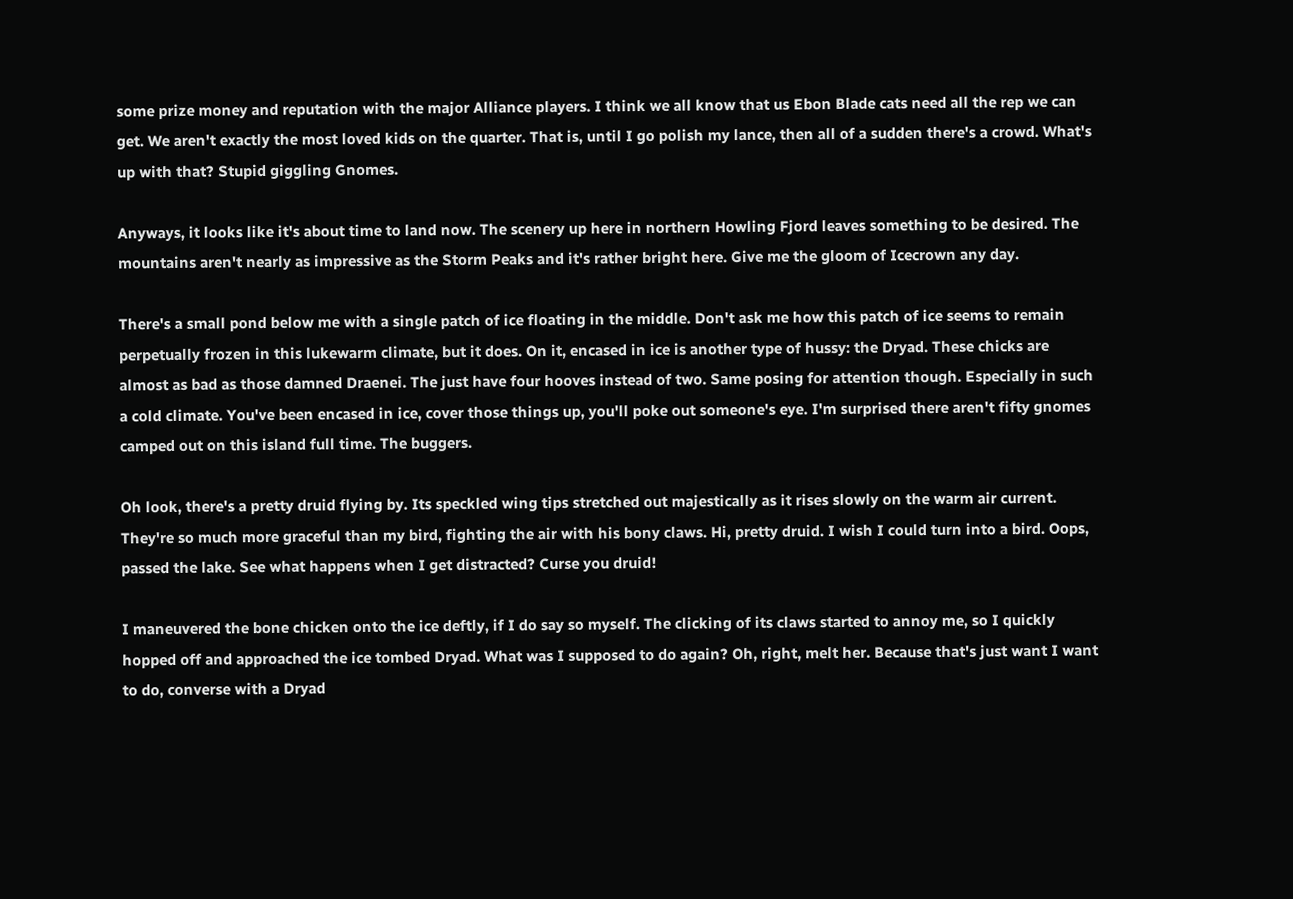some prize money and reputation with the major Alliance players. I think we all know that us Ebon Blade cats need all the rep we can get. We aren't exactly the most loved kids on the quarter. That is, until I go polish my lance, then all of a sudden there's a crowd. What's up with that? Stupid giggling Gnomes.

Anyways, it looks like it's about time to land now. The scenery up here in northern Howling Fjord leaves something to be desired. The mountains aren't nearly as impressive as the Storm Peaks and it's rather bright here. Give me the gloom of Icecrown any day.

There's a small pond below me with a single patch of ice floating in the middle. Don't ask me how this patch of ice seems to remain perpetually frozen in this lukewarm climate, but it does. On it, encased in ice is another type of hussy: the Dryad. These chicks are almost as bad as those damned Draenei. The just have four hooves instead of two. Same posing for attention though. Especially in such a cold climate. You've been encased in ice, cover those things up, you'll poke out someone's eye. I'm surprised there aren't fifty gnomes camped out on this island full time. The buggers.

Oh look, there's a pretty druid flying by. Its speckled wing tips stretched out majestically as it rises slowly on the warm air current. They're so much more graceful than my bird, fighting the air with his bony claws. Hi, pretty druid. I wish I could turn into a bird. Oops, passed the lake. See what happens when I get distracted? Curse you druid!

I maneuvered the bone chicken onto the ice deftly, if I do say so myself. The clicking of its claws started to annoy me, so I quickly hopped off and approached the ice tombed Dryad. What was I supposed to do again? Oh, right, melt her. Because that's just want I want to do, converse with a Dryad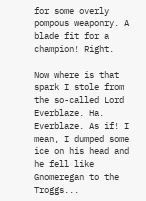for some overly pompous weaponry. A blade fit for a champion! Right.

Now where is that spark I stole from the so-called Lord Everblaze. Ha. Everblaze. As if! I mean, I dumped some ice on his head and he fell like Gnomeregan to the Troggs...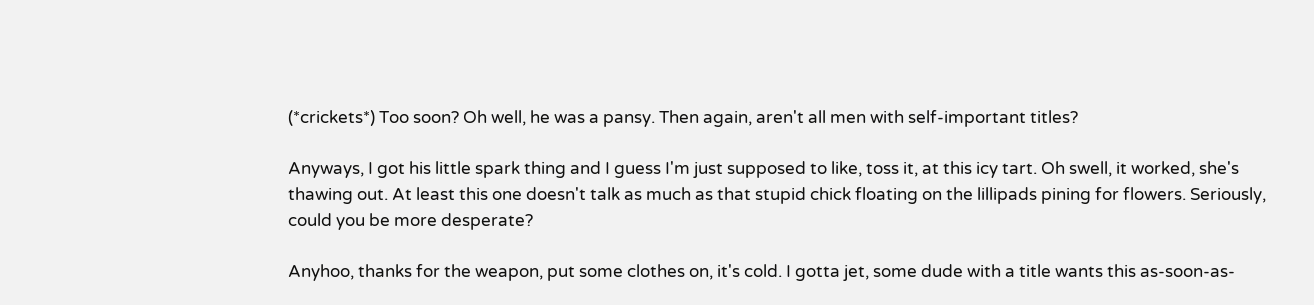(*crickets*) Too soon? Oh well, he was a pansy. Then again, aren't all men with self-important titles?

Anyways, I got his little spark thing and I guess I'm just supposed to like, toss it, at this icy tart. Oh swell, it worked, she's thawing out. At least this one doesn't talk as much as that stupid chick floating on the lillipads pining for flowers. Seriously, could you be more desperate?

Anyhoo, thanks for the weapon, put some clothes on, it's cold. I gotta jet, some dude with a title wants this as-soon-as-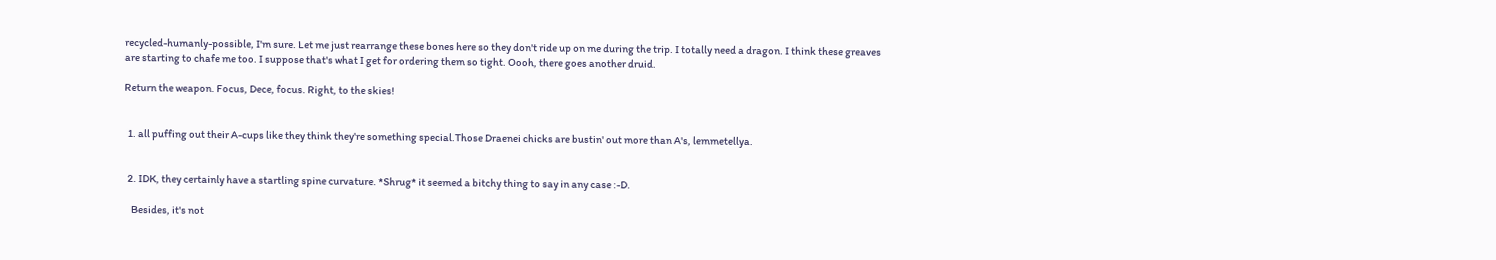recycled-humanly-possible, I'm sure. Let me just rearrange these bones here so they don't ride up on me during the trip. I totally need a dragon. I think these greaves are starting to chafe me too. I suppose that's what I get for ordering them so tight. Oooh, there goes another druid.

Return the weapon. Focus, Dece, focus. Right, to the skies!


  1. all puffing out their A-cups like they think they're something special.Those Draenei chicks are bustin' out more than A's, lemmetellya.


  2. IDK, they certainly have a startling spine curvature. *Shrug* it seemed a bitchy thing to say in any case :-D.

    Besides, it's not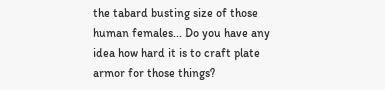the tabard busting size of those human females... Do you have any idea how hard it is to craft plate armor for those things?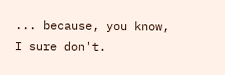... because, you know, I sure don't.